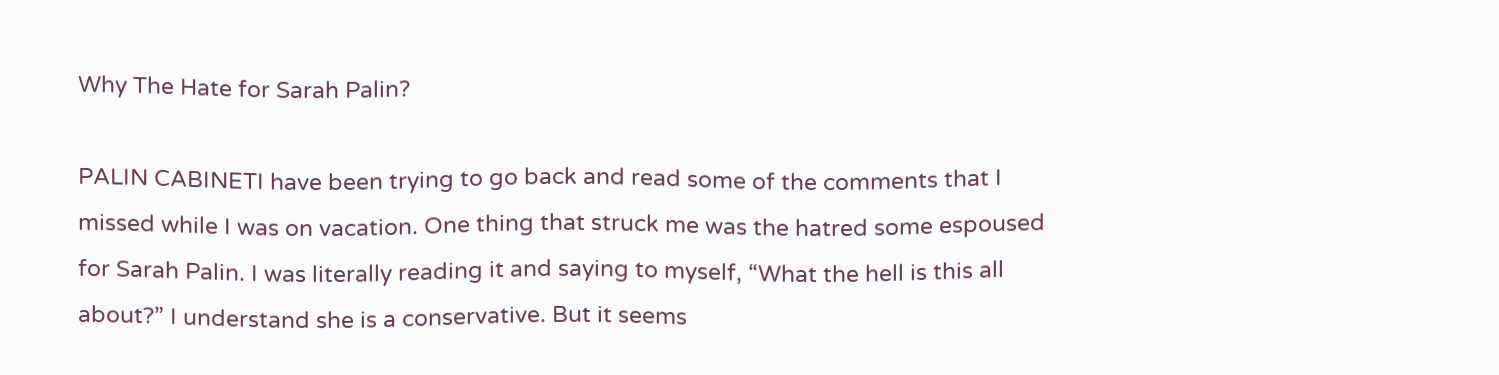Why The Hate for Sarah Palin?

PALIN CABINETI have been trying to go back and read some of the comments that I missed while I was on vacation. One thing that struck me was the hatred some espoused for Sarah Palin. I was literally reading it and saying to myself, “What the hell is this all about?” I understand she is a conservative. But it seems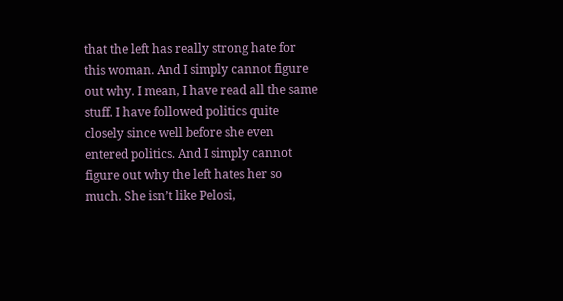that the left has really strong hate for this woman. And I simply cannot figure out why. I mean, I have read all the same stuff. I have followed politics quite closely since well before she even entered politics. And I simply cannot figure out why the left hates her so much. She isn’t like Pelosi,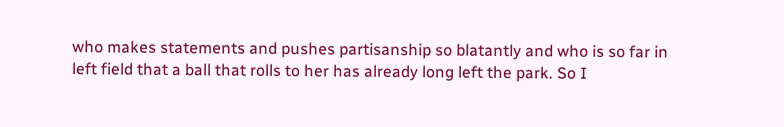who makes statements and pushes partisanship so blatantly and who is so far in left field that a ball that rolls to her has already long left the park. So I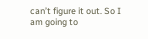can’t figure it out. So I am going to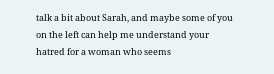talk a bit about Sarah, and maybe some of you on the left can help me understand your hatred for a woman who seems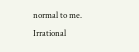normal to me.
Irrational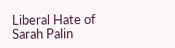Liberal Hate of Sarah Palin